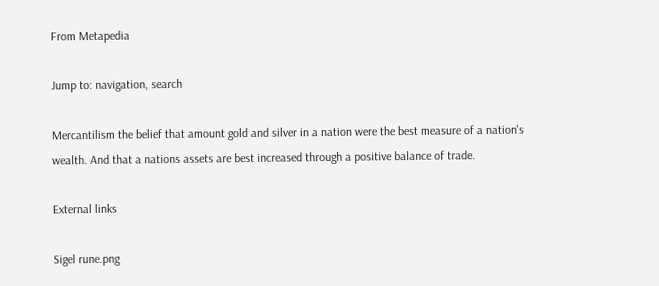From Metapedia

Jump to: navigation, search

Mercantilism the belief that amount gold and silver in a nation were the best measure of a nation's wealth. And that a nations assets are best increased through a positive balance of trade.

External links

Sigel rune.png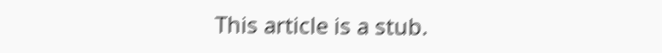This article is a stub.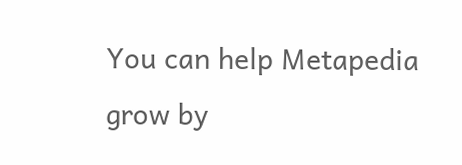You can help Metapedia grow by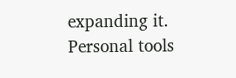expanding it.
Personal tools